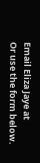Email Eliza Jaye at
Or use the form below.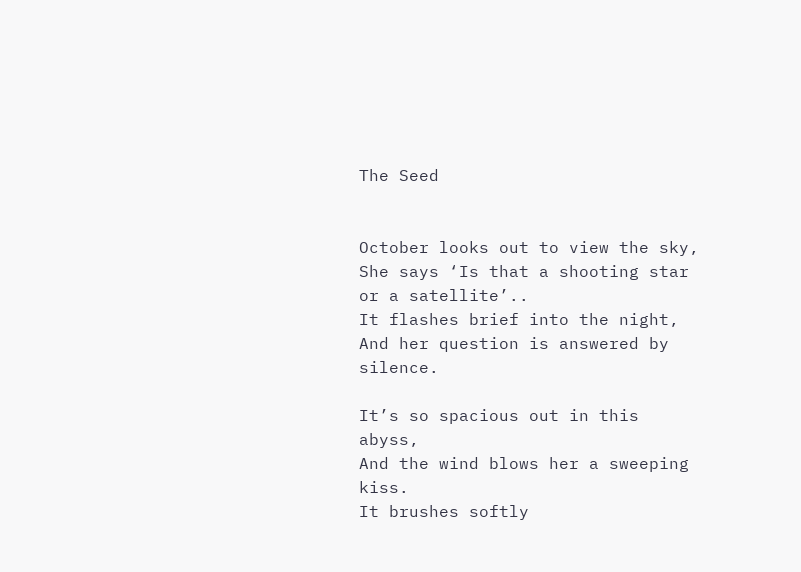The Seed


October looks out to view the sky,
She says ‘Is that a shooting star or a satellite’..
It flashes brief into the night,
And her question is answered by silence.

It’s so spacious out in this abyss,
And the wind blows her a sweeping kiss.
It brushes softly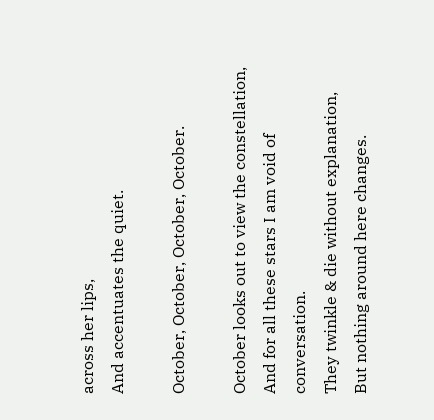across her lips,
And accentuates the quiet.

October, October, October, October.

October looks out to view the constellation,
And for all these stars I am void of conversation.
They twinkle & die without explanation,
But nothing around here changes.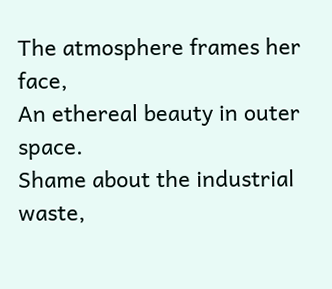The atmosphere frames her face,
An ethereal beauty in outer space.
Shame about the industrial waste,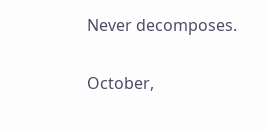Never decomposes.

October,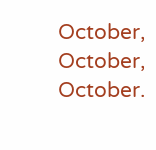October, October, October.